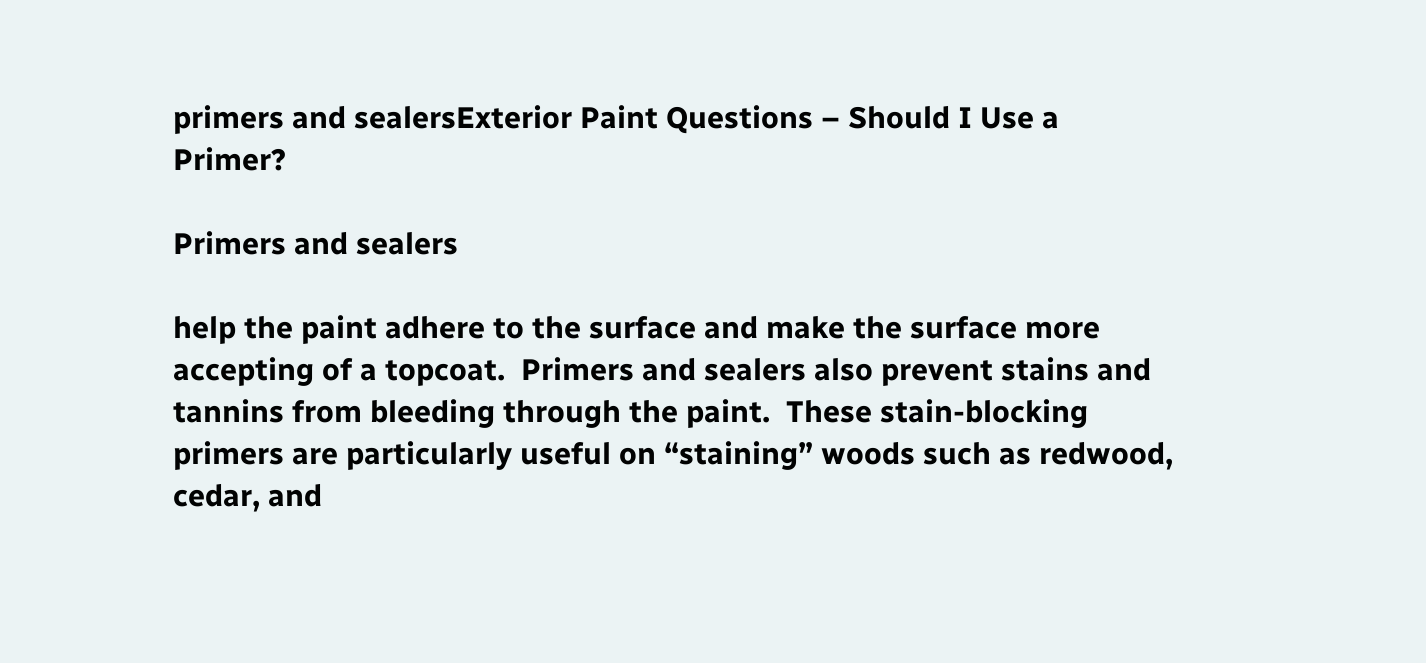primers and sealersExterior Paint Questions – Should I Use a Primer?

Primers and sealers

help the paint adhere to the surface and make the surface more accepting of a topcoat.  Primers and sealers also prevent stains and tannins from bleeding through the paint.  These stain-blocking primers are particularly useful on “staining” woods such as redwood, cedar, and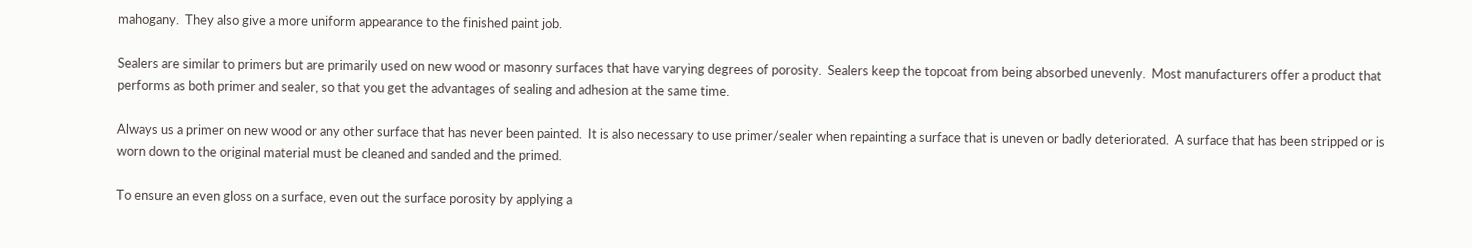mahogany.  They also give a more uniform appearance to the finished paint job.

Sealers are similar to primers but are primarily used on new wood or masonry surfaces that have varying degrees of porosity.  Sealers keep the topcoat from being absorbed unevenly.  Most manufacturers offer a product that performs as both primer and sealer, so that you get the advantages of sealing and adhesion at the same time.

Always us a primer on new wood or any other surface that has never been painted.  It is also necessary to use primer/sealer when repainting a surface that is uneven or badly deteriorated.  A surface that has been stripped or is worn down to the original material must be cleaned and sanded and the primed.

To ensure an even gloss on a surface, even out the surface porosity by applying a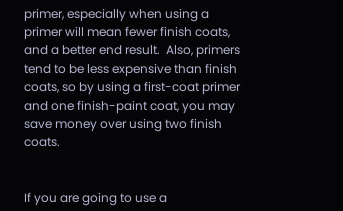primer, especially when using a primer will mean fewer finish coats, and a better end result.  Also, primers tend to be less expensive than finish coats, so by using a first-coat primer and one finish-paint coat, you may save money over using two finish coats.


If you are going to use a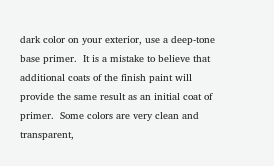dark color on your exterior, use a deep-tone base primer.  It is a mistake to believe that additional coats of the finish paint will provide the same result as an initial coat of primer.  Some colors are very clean and transparent,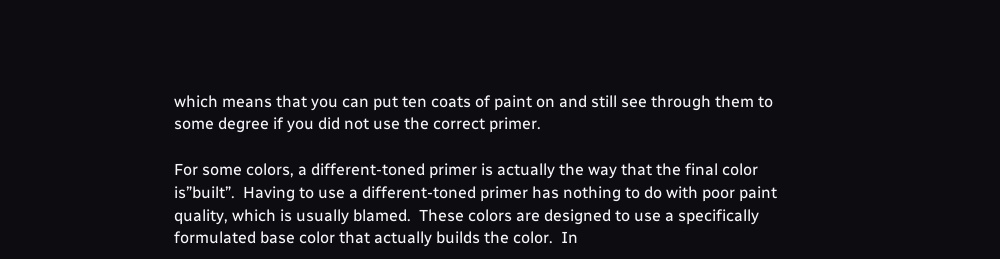which means that you can put ten coats of paint on and still see through them to some degree if you did not use the correct primer.

For some colors, a different-toned primer is actually the way that the final color is”built”.  Having to use a different-toned primer has nothing to do with poor paint quality, which is usually blamed.  These colors are designed to use a specifically formulated base color that actually builds the color.  In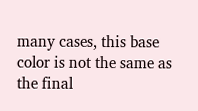many cases, this base color is not the same as the final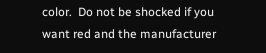color.  Do not be shocked if you want red and the manufacturer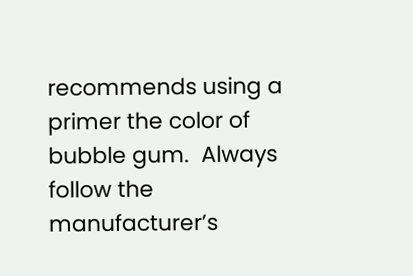recommends using a primer the color of bubble gum.  Always follow the manufacturer’s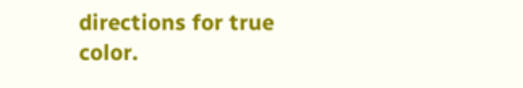directions for true color.